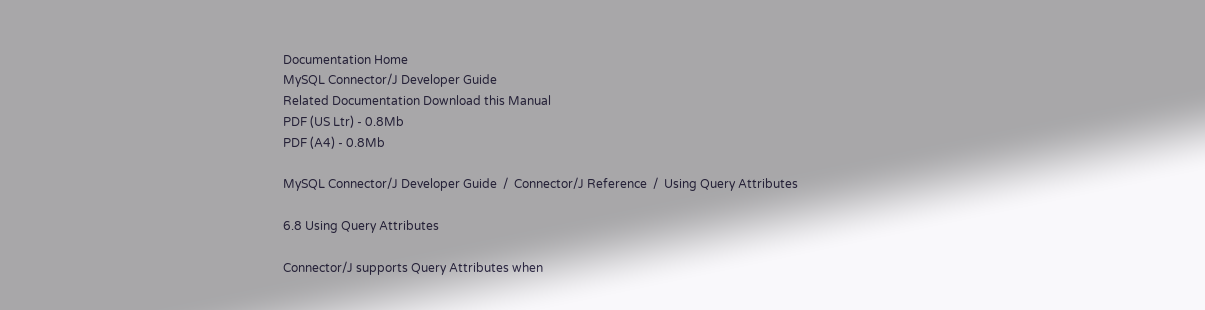Documentation Home
MySQL Connector/J Developer Guide
Related Documentation Download this Manual
PDF (US Ltr) - 0.8Mb
PDF (A4) - 0.8Mb

MySQL Connector/J Developer Guide  /  Connector/J Reference  /  Using Query Attributes

6.8 Using Query Attributes

Connector/J supports Query Attributes when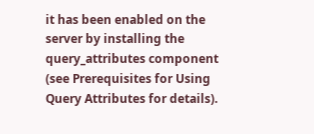it has been enabled on the server by installing the query_attributes component (see Prerequisites for Using Query Attributes for details).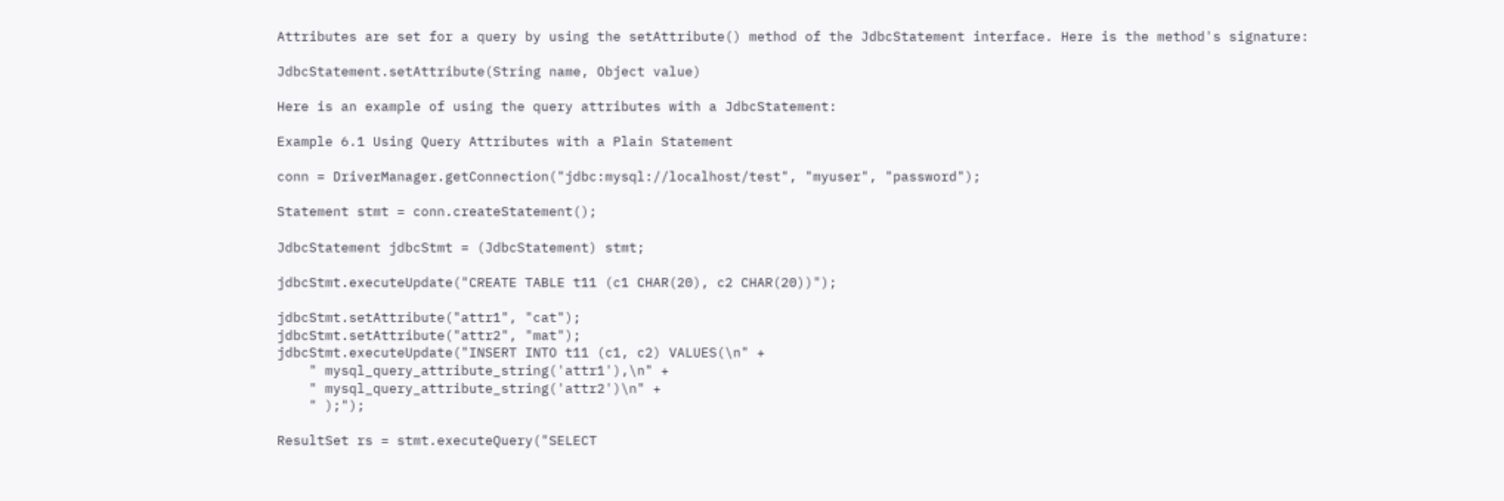Attributes are set for a query by using the setAttribute() method of the JdbcStatement interface. Here is the method's signature:

JdbcStatement.setAttribute(String name, Object value)

Here is an example of using the query attributes with a JdbcStatement:

Example 6.1 Using Query Attributes with a Plain Statement

conn = DriverManager.getConnection("jdbc:mysql://localhost/test", "myuser", "password");

Statement stmt = conn.createStatement();

JdbcStatement jdbcStmt = (JdbcStatement) stmt;

jdbcStmt.executeUpdate("CREATE TABLE t11 (c1 CHAR(20), c2 CHAR(20))");

jdbcStmt.setAttribute("attr1", "cat");
jdbcStmt.setAttribute("attr2", "mat");
jdbcStmt.executeUpdate("INSERT INTO t11 (c1, c2) VALUES(\n" +
    " mysql_query_attribute_string('attr1'),\n" +
    " mysql_query_attribute_string('attr2')\n" +
    " );");

ResultSet rs = stmt.executeQuery("SELECT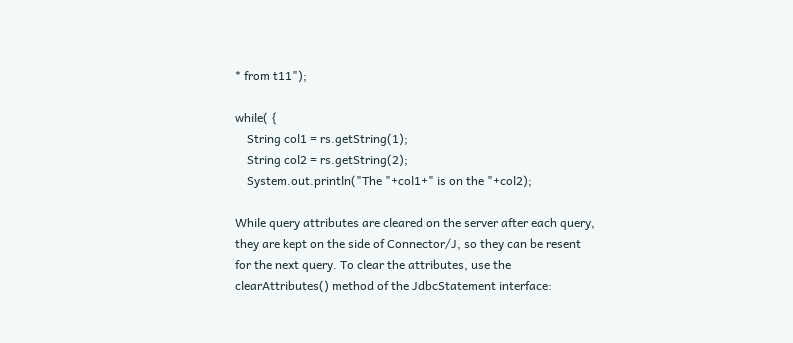* from t11");

while( {
    String col1 = rs.getString(1);
    String col2 = rs.getString(2);
    System.out.println("The "+col1+" is on the "+col2);

While query attributes are cleared on the server after each query, they are kept on the side of Connector/J, so they can be resent for the next query. To clear the attributes, use the clearAttributes() method of the JdbcStatement interface: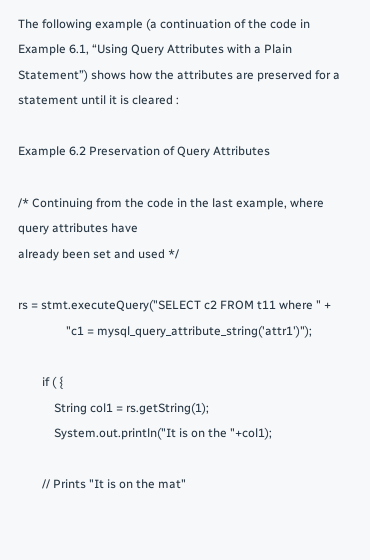The following example (a continuation of the code in Example 6.1, “Using Query Attributes with a Plain Statement”) shows how the attributes are preserved for a statement until it is cleared :

Example 6.2 Preservation of Query Attributes

/* Continuing from the code in the last example, where query attributes have
already been set and used */

rs = stmt.executeQuery("SELECT c2 FROM t11 where " +
                "c1 = mysql_query_attribute_string('attr1')");

        if ( {
            String col1 = rs.getString(1);
            System.out.println("It is on the "+col1);

        // Prints "It is on the mat"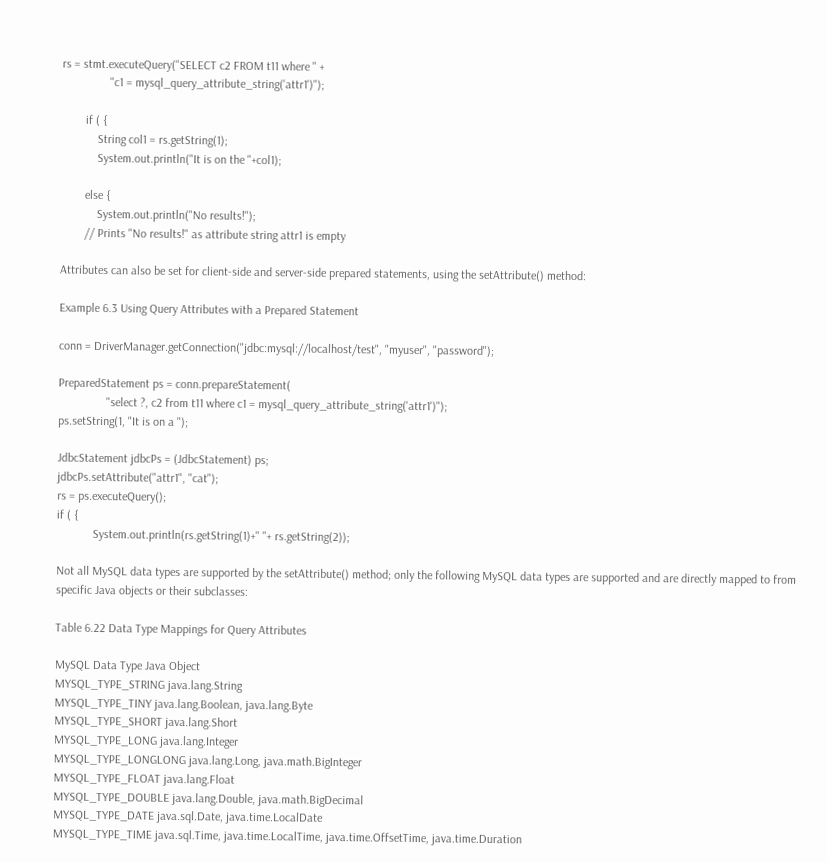rs = stmt.executeQuery("SELECT c2 FROM t11 where " +
                "c1 = mysql_query_attribute_string('attr1')");

        if ( {
            String col1 = rs.getString(1);
            System.out.println("It is on the "+col1);

        else {
            System.out.println("No results!");
        // Prints "No results!" as attribute string attr1 is empty

Attributes can also be set for client-side and server-side prepared statements, using the setAttribute() method:

Example 6.3 Using Query Attributes with a Prepared Statement

conn = DriverManager.getConnection("jdbc:mysql://localhost/test", "myuser", "password");

PreparedStatement ps = conn.prepareStatement(
                "select ?, c2 from t11 where c1 = mysql_query_attribute_string('attr1')");
ps.setString(1, "It is on a ");

JdbcStatement jdbcPs = (JdbcStatement) ps;
jdbcPs.setAttribute("attr1", "cat");
rs = ps.executeQuery();
if ( {
            System.out.println(rs.getString(1)+" "+ rs.getString(2));

Not all MySQL data types are supported by the setAttribute() method; only the following MySQL data types are supported and are directly mapped to from specific Java objects or their subclasses:

Table 6.22 Data Type Mappings for Query Attributes

MySQL Data Type Java Object
MYSQL_TYPE_STRING java.lang.String
MYSQL_TYPE_TINY java.lang.Boolean, java.lang.Byte
MYSQL_TYPE_SHORT java.lang.Short
MYSQL_TYPE_LONG java.lang.Integer
MYSQL_TYPE_LONGLONG java.lang.Long, java.math.BigInteger
MYSQL_TYPE_FLOAT java.lang.Float
MYSQL_TYPE_DOUBLE java.lang.Double, java.math.BigDecimal
MYSQL_TYPE_DATE java.sql.Date, java.time.LocalDate
MYSQL_TYPE_TIME java.sql.Time, java.time.LocalTime, java.time.OffsetTime, java.time.Duration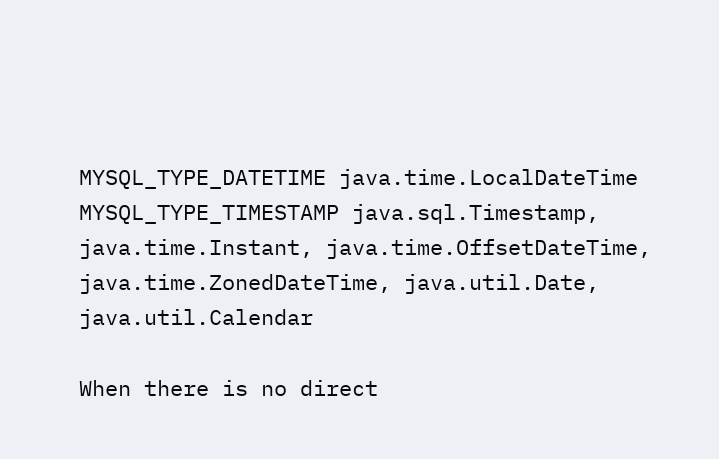MYSQL_TYPE_DATETIME java.time.LocalDateTime
MYSQL_TYPE_TIMESTAMP java.sql.Timestamp, java.time.Instant, java.time.OffsetDateTime, java.time.ZonedDateTime, java.util.Date, java.util.Calendar

When there is no direct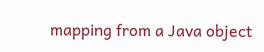mapping from a Java object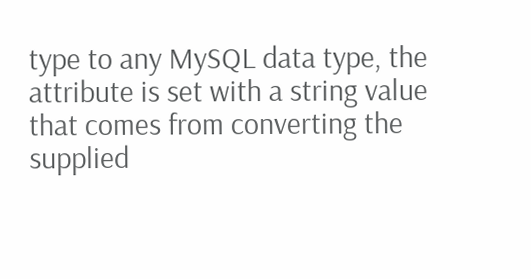type to any MySQL data type, the attribute is set with a string value that comes from converting the supplied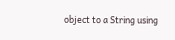object to a String using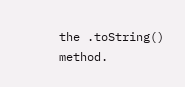the .toString() method.